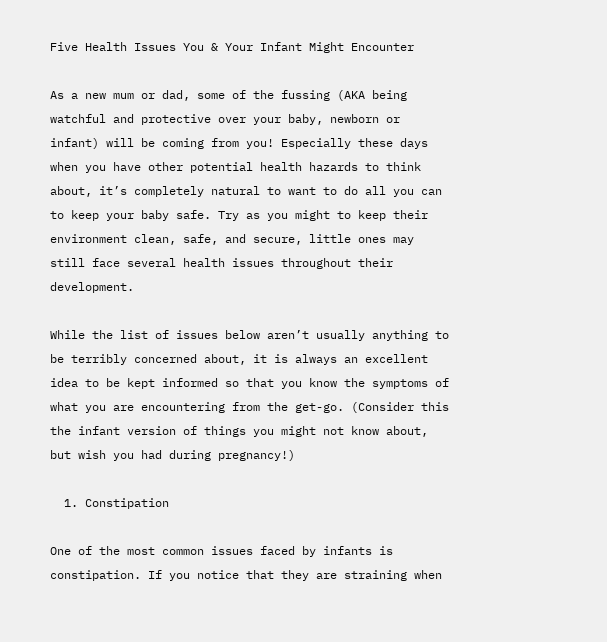Five Health Issues You & Your Infant Might Encounter

As a new mum or dad, some of the fussing (AKA being watchful and protective over your baby, newborn or infant) will be coming from you! Especially these days when you have other potential health hazards to think about, it’s completely natural to want to do all you can to keep your baby safe. Try as you might to keep their environment clean, safe, and secure, little ones may still face several health issues throughout their development.

While the list of issues below aren’t usually anything to be terribly concerned about, it is always an excellent idea to be kept informed so that you know the symptoms of what you are encountering from the get-go. (Consider this the infant version of things you might not know about, but wish you had during pregnancy!)

  1. Constipation

One of the most common issues faced by infants is constipation. If you notice that they are straining when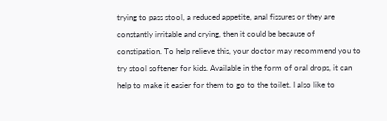trying to pass stool, a reduced appetite, anal fissures or they are constantly irritable and crying, then it could be because of constipation. To help relieve this, your doctor may recommend you to try stool softener for kids. Available in the form of oral drops, it can help to make it easier for them to go to the toilet. I also like to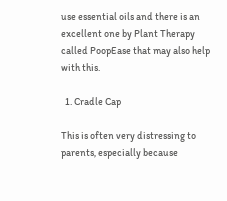use essential oils and there is an excellent one by Plant Therapy called PoopEase that may also help with this.

  1. Cradle Cap

This is often very distressing to parents, especially because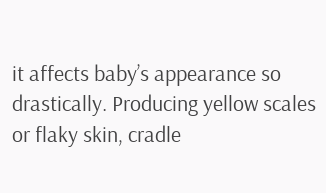it affects baby’s appearance so drastically. Producing yellow scales or flaky skin, cradle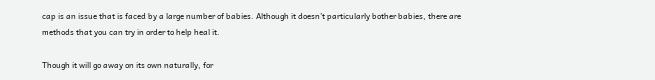cap is an issue that is faced by a large number of babies. Although it doesn’t particularly bother babies, there are methods that you can try in order to help heal it.

Though it will go away on its own naturally, for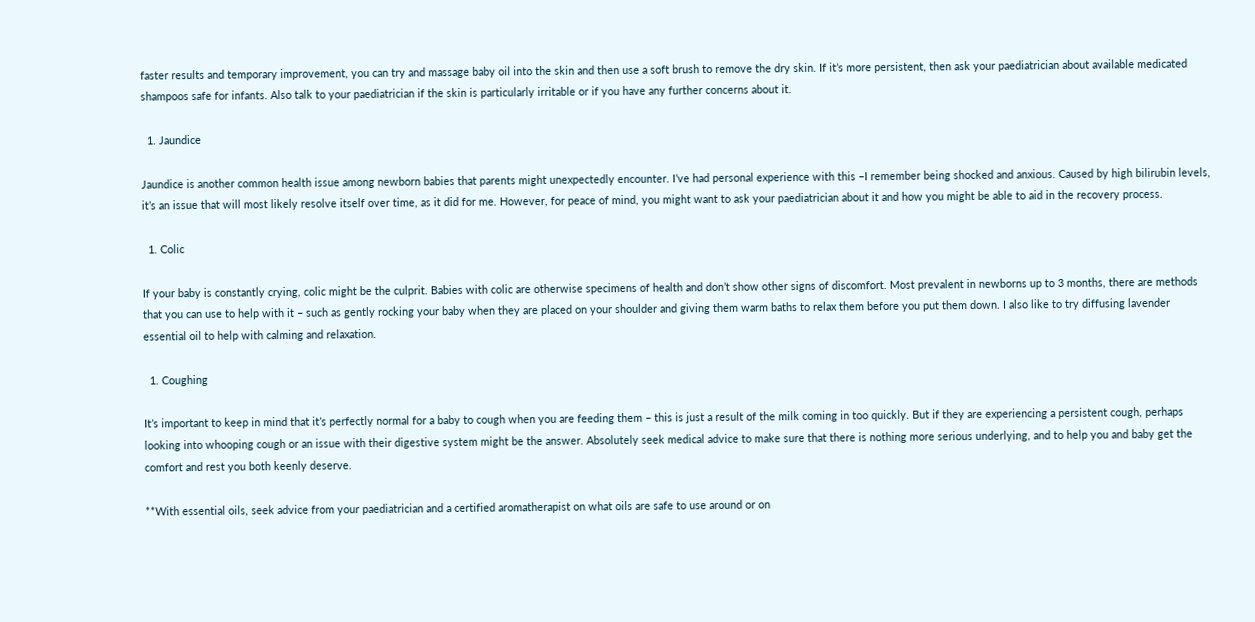faster results and temporary improvement, you can try and massage baby oil into the skin and then use a soft brush to remove the dry skin. If it’s more persistent, then ask your paediatrician about available medicated shampoos safe for infants. Also talk to your paediatrician if the skin is particularly irritable or if you have any further concerns about it.

  1. Jaundice

Jaundice is another common health issue among newborn babies that parents might unexpectedly encounter. I’ve had personal experience with this –I remember being shocked and anxious. Caused by high bilirubin levels, it’s an issue that will most likely resolve itself over time, as it did for me. However, for peace of mind, you might want to ask your paediatrician about it and how you might be able to aid in the recovery process.

  1. Colic

If your baby is constantly crying, colic might be the culprit. Babies with colic are otherwise specimens of health and don’t show other signs of discomfort. Most prevalent in newborns up to 3 months, there are methods that you can use to help with it – such as gently rocking your baby when they are placed on your shoulder and giving them warm baths to relax them before you put them down. I also like to try diffusing lavender essential oil to help with calming and relaxation.

  1. Coughing

It’s important to keep in mind that it’s perfectly normal for a baby to cough when you are feeding them – this is just a result of the milk coming in too quickly. But if they are experiencing a persistent cough, perhaps looking into whooping cough or an issue with their digestive system might be the answer. Absolutely seek medical advice to make sure that there is nothing more serious underlying, and to help you and baby get the comfort and rest you both keenly deserve.

**With essential oils, seek advice from your paediatrician and a certified aromatherapist on what oils are safe to use around or on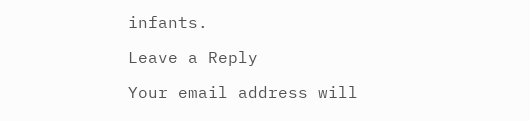infants.

Leave a Reply

Your email address will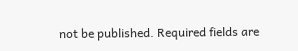not be published. Required fields are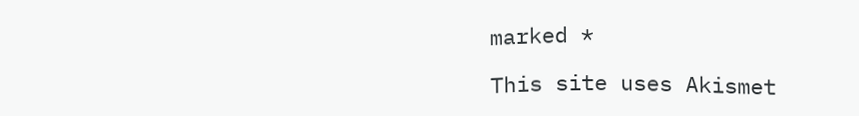marked *

This site uses Akismet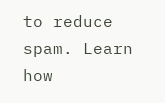to reduce spam. Learn how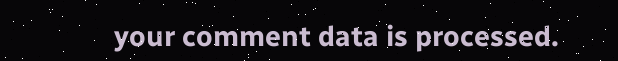your comment data is processed.